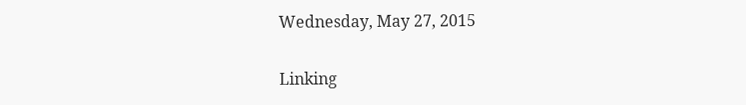Wednesday, May 27, 2015

Linking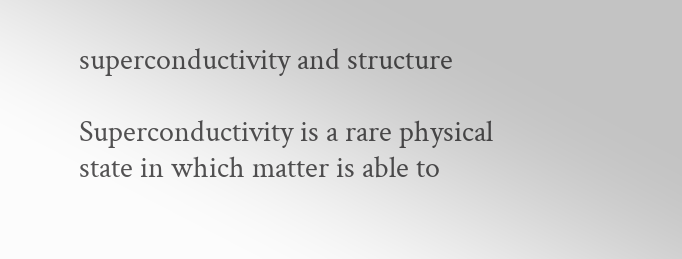superconductivity and structure

Superconductivity is a rare physical state in which matter is able to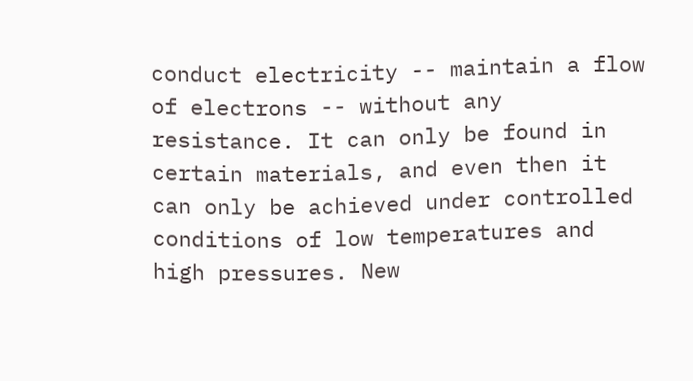conduct electricity -- maintain a flow of electrons -- without any resistance. It can only be found in certain materials, and even then it can only be achieved under controlled conditions of low temperatures and high pressures. New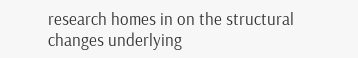research homes in on the structural changes underlying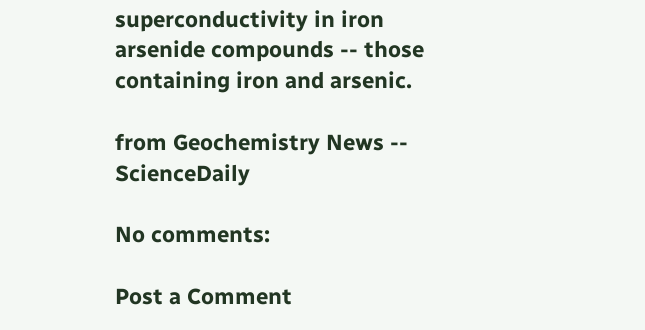superconductivity in iron arsenide compounds -- those containing iron and arsenic.

from Geochemistry News -- ScienceDaily

No comments:

Post a Comment